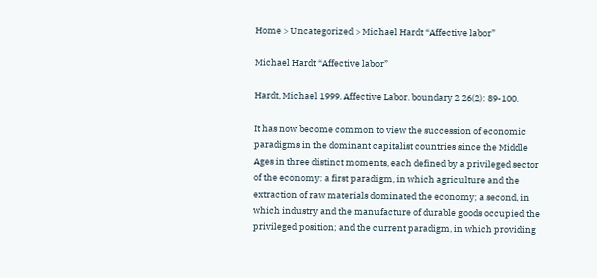Home > Uncategorized > Michael Hardt “Affective labor”

Michael Hardt “Affective labor”

Hardt, Michael 1999. Affective Labor. boundary 2 26(2): 89-100.

It has now become common to view the succession of economic paradigms in the dominant capitalist countries since the Middle Ages in three distinct moments, each defined by a privileged sector of the economy: a first paradigm, in which agriculture and the extraction of raw materials dominated the economy; a second, in which industry and the manufacture of durable goods occupied the privileged position; and the current paradigm, in which providing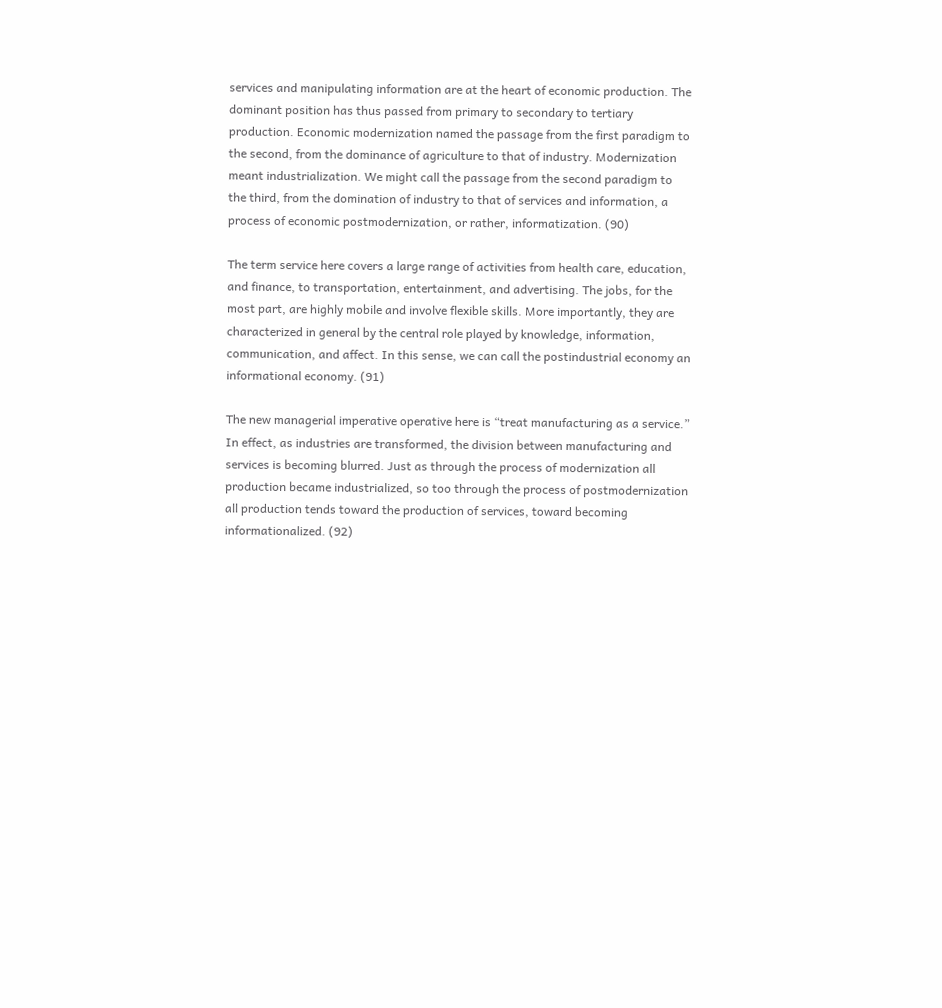services and manipulating information are at the heart of economic production. The dominant position has thus passed from primary to secondary to tertiary production. Economic modernization named the passage from the first paradigm to the second, from the dominance of agriculture to that of industry. Modernization meant industrialization. We might call the passage from the second paradigm to the third, from the domination of industry to that of services and information, a process of economic postmodernization, or rather, informatization. (90)

The term service here covers a large range of activities from health care, education, and finance, to transportation, entertainment, and advertising. The jobs, for the most part, are highly mobile and involve flexible skills. More importantly, they are characterized in general by the central role played by knowledge, information, communication, and affect. In this sense, we can call the postindustrial economy an informational economy. (91)

The new managerial imperative operative here is “treat manufacturing as a service.” In effect, as industries are transformed, the division between manufacturing and services is becoming blurred. Just as through the process of modernization all production became industrialized, so too through the process of postmodernization all production tends toward the production of services, toward becoming informationalized. (92)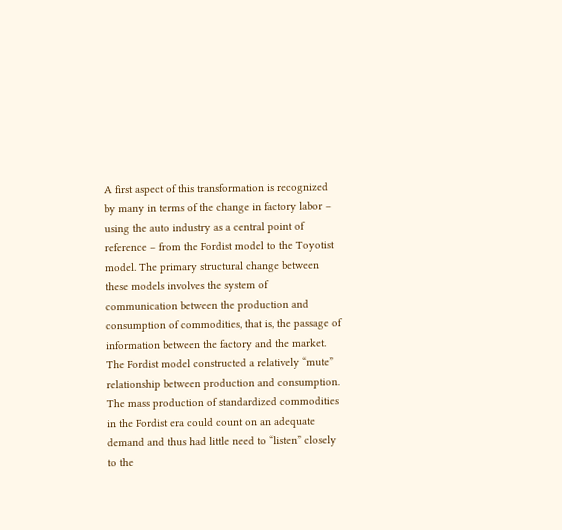A first aspect of this transformation is recognized by many in terms of the change in factory labor – using the auto industry as a central point of reference – from the Fordist model to the Toyotist model. The primary structural change between these models involves the system of communication between the production and consumption of commodities, that is, the passage of information between the factory and the market. The Fordist model constructed a relatively “mute” relationship between production and consumption. The mass production of standardized commodities in the Fordist era could count on an adequate demand and thus had little need to “listen” closely to the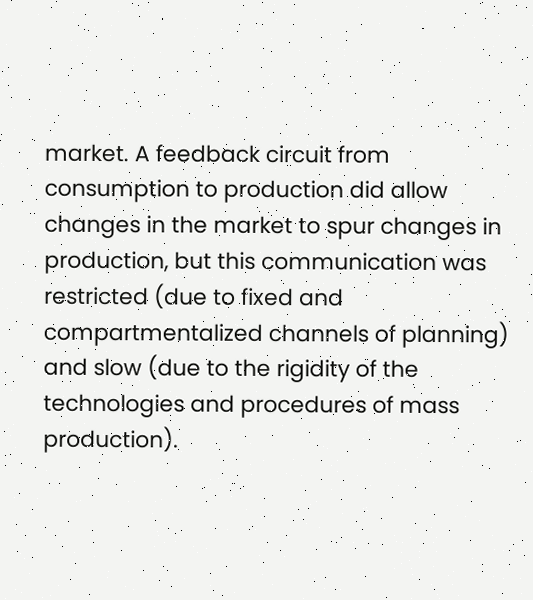market. A feedback circuit from consumption to production did allow changes in the market to spur changes in production, but this communication was restricted (due to fixed and compartmentalized channels of planning) and slow (due to the rigidity of the technologies and procedures of mass production).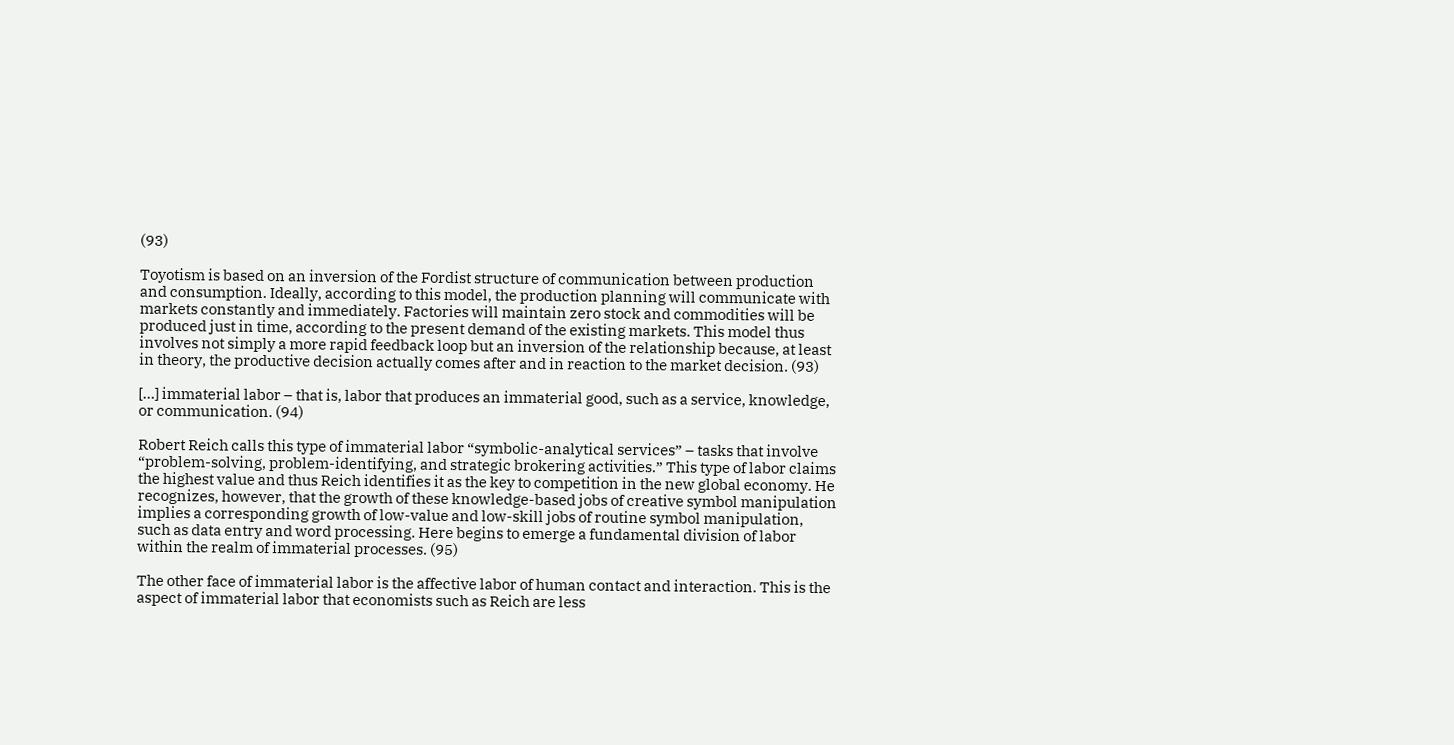(93)

Toyotism is based on an inversion of the Fordist structure of communication between production and consumption. Ideally, according to this model, the production planning will communicate with markets constantly and immediately. Factories will maintain zero stock and commodities will be produced just in time, according to the present demand of the existing markets. This model thus involves not simply a more rapid feedback loop but an inversion of the relationship because, at least in theory, the productive decision actually comes after and in reaction to the market decision. (93)

[…] immaterial labor – that is, labor that produces an immaterial good, such as a service, knowledge, or communication. (94)

Robert Reich calls this type of immaterial labor “symbolic-analytical services” – tasks that involve “problem-solving, problem-identifying, and strategic brokering activities.” This type of labor claims the highest value and thus Reich identifies it as the key to competition in the new global economy. He recognizes, however, that the growth of these knowledge-based jobs of creative symbol manipulation implies a corresponding growth of low-value and low-skill jobs of routine symbol manipulation, such as data entry and word processing. Here begins to emerge a fundamental division of labor within the realm of immaterial processes. (95)

The other face of immaterial labor is the affective labor of human contact and interaction. This is the aspect of immaterial labor that economists such as Reich are less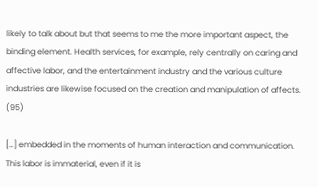likely to talk about but that seems to me the more important aspect, the binding element. Health services, for example, rely centrally on caring and affective labor, and the entertainment industry and the various culture industries are likewise focused on the creation and manipulation of affects. (95)

[…] embedded in the moments of human interaction and communication. This labor is immaterial, even if it is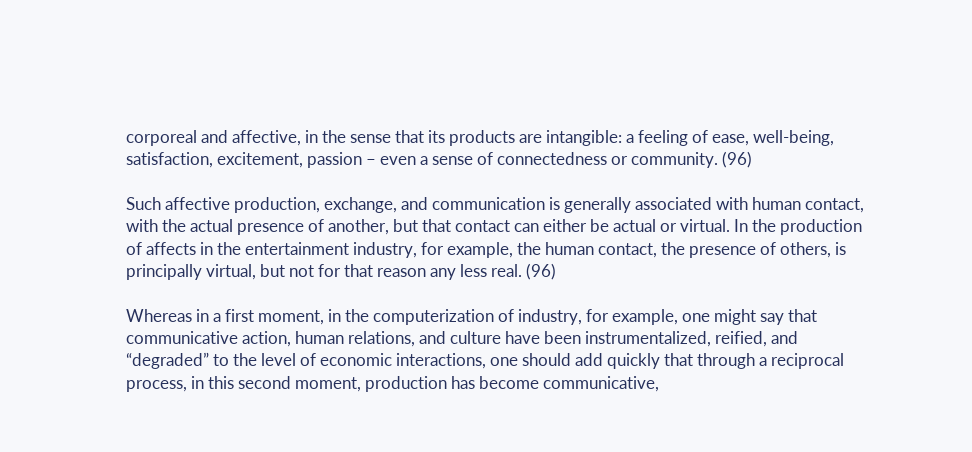corporeal and affective, in the sense that its products are intangible: a feeling of ease, well-being, satisfaction, excitement, passion – even a sense of connectedness or community. (96)

Such affective production, exchange, and communication is generally associated with human contact, with the actual presence of another, but that contact can either be actual or virtual. In the production of affects in the entertainment industry, for example, the human contact, the presence of others, is principally virtual, but not for that reason any less real. (96)

Whereas in a first moment, in the computerization of industry, for example, one might say that communicative action, human relations, and culture have been instrumentalized, reified, and “degraded” to the level of economic interactions, one should add quickly that through a reciprocal process, in this second moment, production has become communicative,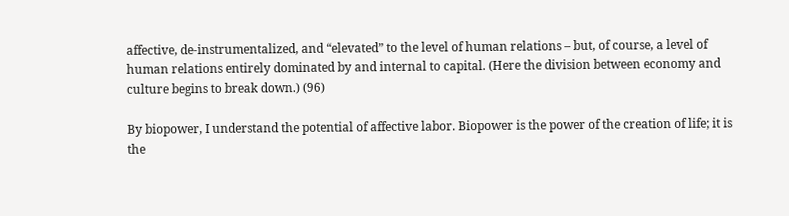affective, de-instrumentalized, and “elevated” to the level of human relations – but, of course, a level of human relations entirely dominated by and internal to capital. (Here the division between economy and culture begins to break down.) (96)

By biopower, I understand the potential of affective labor. Biopower is the power of the creation of life; it is the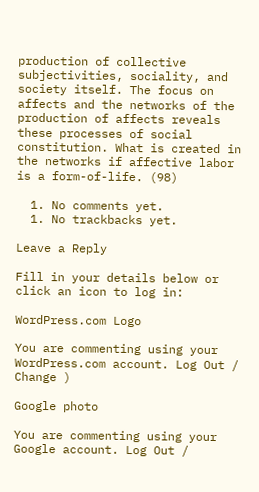production of collective subjectivities, sociality, and society itself. The focus on affects and the networks of the production of affects reveals these processes of social constitution. What is created in the networks if affective labor is a form-of-life. (98)

  1. No comments yet.
  1. No trackbacks yet.

Leave a Reply

Fill in your details below or click an icon to log in:

WordPress.com Logo

You are commenting using your WordPress.com account. Log Out /  Change )

Google photo

You are commenting using your Google account. Log Out /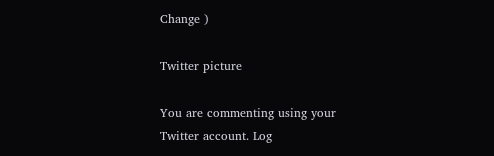Change )

Twitter picture

You are commenting using your Twitter account. Log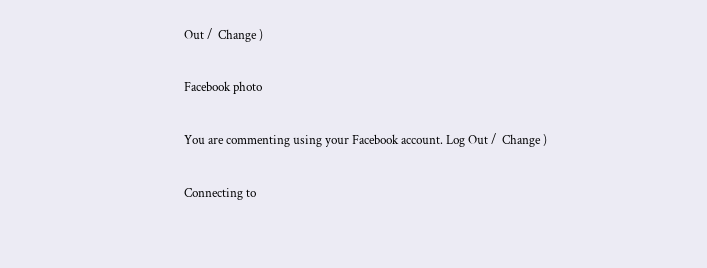Out /  Change )

Facebook photo

You are commenting using your Facebook account. Log Out /  Change )

Connecting to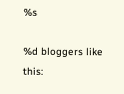%s

%d bloggers like this: